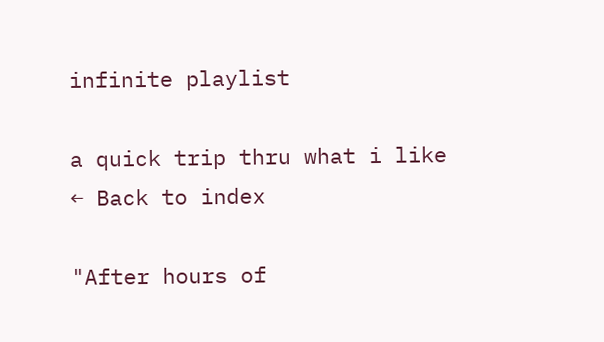infinite playlist

a quick trip thru what i like
← Back to index

"After hours of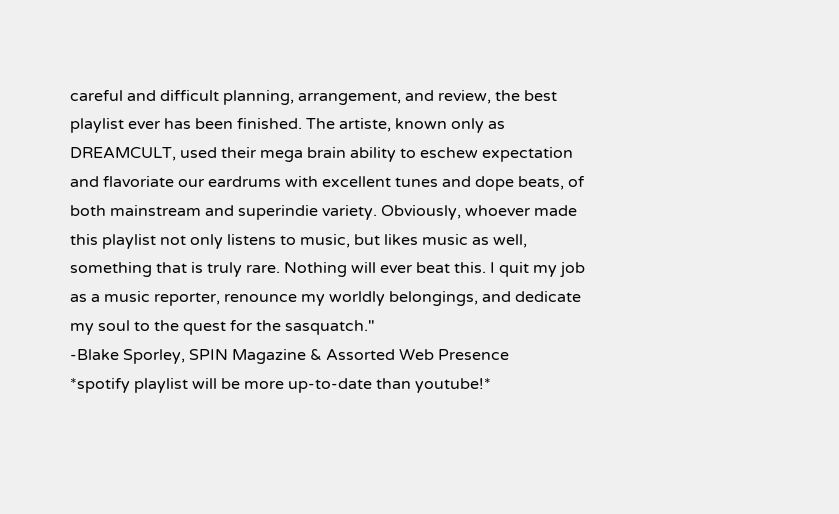careful and difficult planning, arrangement, and review, the best playlist ever has been finished. The artiste, known only as DREAMCULT, used their mega brain ability to eschew expectation and flavoriate our eardrums with excellent tunes and dope beats, of both mainstream and superindie variety. Obviously, whoever made this playlist not only listens to music, but likes music as well, something that is truly rare. Nothing will ever beat this. I quit my job as a music reporter, renounce my worldly belongings, and dedicate my soul to the quest for the sasquatch."
-Blake Sporley, SPIN Magazine & Assorted Web Presence
*spotify playlist will be more up-to-date than youtube!*